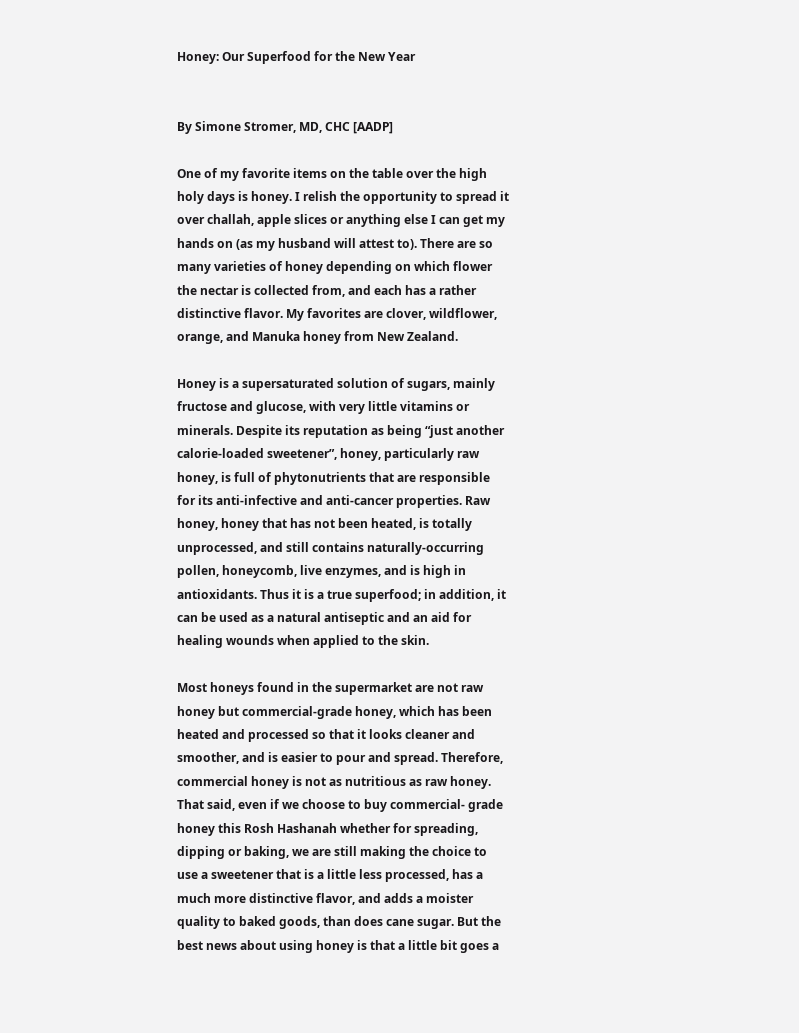Honey: Our Superfood for the New Year


By Simone Stromer, MD, CHC [AADP]

One of my favorite items on the table over the high holy days is honey. I relish the opportunity to spread it over challah, apple slices or anything else I can get my hands on (as my husband will attest to). There are so many varieties of honey depending on which flower the nectar is collected from, and each has a rather distinctive flavor. My favorites are clover, wildflower, orange, and Manuka honey from New Zealand.

Honey is a supersaturated solution of sugars, mainly fructose and glucose, with very little vitamins or minerals. Despite its reputation as being “just another calorie-loaded sweetener”, honey, particularly raw honey, is full of phytonutrients that are responsible for its anti-infective and anti-cancer properties. Raw honey, honey that has not been heated, is totally unprocessed, and still contains naturally-occurring pollen, honeycomb, live enzymes, and is high in antioxidants. Thus it is a true superfood; in addition, it can be used as a natural antiseptic and an aid for healing wounds when applied to the skin.

Most honeys found in the supermarket are not raw honey but commercial-grade honey, which has been heated and processed so that it looks cleaner and smoother, and is easier to pour and spread. Therefore, commercial honey is not as nutritious as raw honey. That said, even if we choose to buy commercial- grade honey this Rosh Hashanah whether for spreading, dipping or baking, we are still making the choice to use a sweetener that is a little less processed, has a much more distinctive flavor, and adds a moister quality to baked goods, than does cane sugar. But the best news about using honey is that a little bit goes a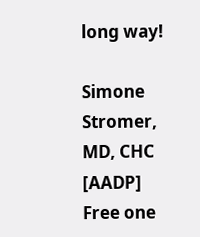long way!

Simone Stromer, MD, CHC [AADP]
Free one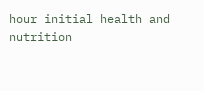hour initial health and nutrition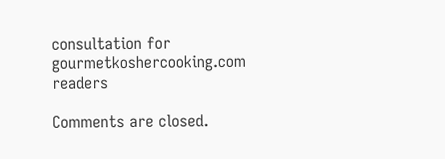consultation for gourmetkoshercooking.com readers

Comments are closed.